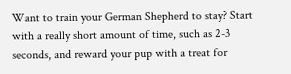Want to train your German Shepherd to stay? Start with a really short amount of time, such as 2-3 seconds, and reward your pup with a treat for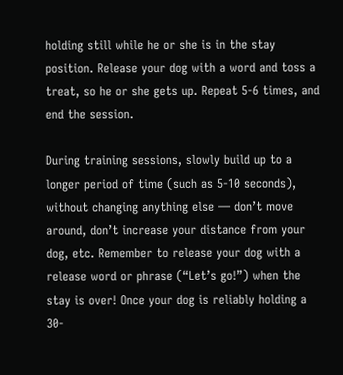holding still while he or she is in the stay position. Release your dog with a word and toss a treat, so he or she gets up. Repeat 5-6 times, and end the session.

During training sessions, slowly build up to a longer period of time (such as 5-10 seconds), without changing anything else — don’t move around, don’t increase your distance from your dog, etc. Remember to release your dog with a release word or phrase (“Let’s go!”) when the stay is over! Once your dog is reliably holding a 30-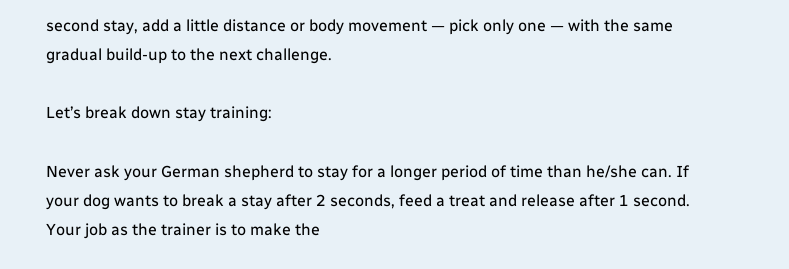second stay, add a little distance or body movement — pick only one — with the same gradual build-up to the next challenge.

Let’s break down stay training:

Never ask your German shepherd to stay for a longer period of time than he/she can. If your dog wants to break a stay after 2 seconds, feed a treat and release after 1 second. Your job as the trainer is to make the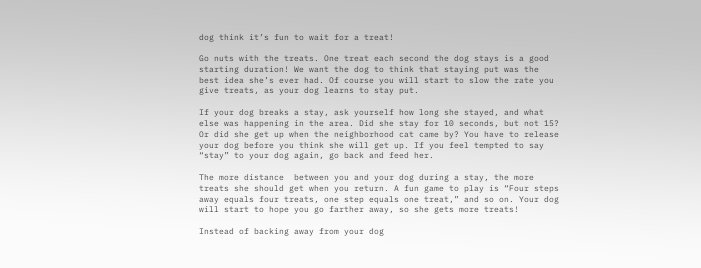dog think it’s fun to wait for a treat!

Go nuts with the treats. One treat each second the dog stays is a good starting duration! We want the dog to think that staying put was the best idea she’s ever had. Of course you will start to slow the rate you give treats, as your dog learns to stay put.

If your dog breaks a stay, ask yourself how long she stayed, and what else was happening in the area. Did she stay for 10 seconds, but not 15? Or did she get up when the neighborhood cat came by? You have to release your dog before you think she will get up. If you feel tempted to say “stay” to your dog again, go back and feed her.

The more distance  between you and your dog during a stay, the more treats she should get when you return. A fun game to play is “Four steps away equals four treats, one step equals one treat,” and so on. Your dog will start to hope you go farther away, so she gets more treats!

Instead of backing away from your dog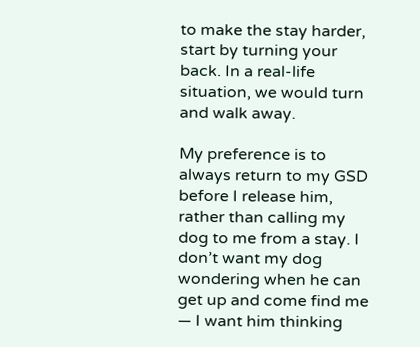to make the stay harder, start by turning your back. In a real-life situation, we would turn and walk away.

My preference is to always return to my GSD before I release him, rather than calling my dog to me from a stay. I don’t want my dog wondering when he can get up and come find me — I want him thinking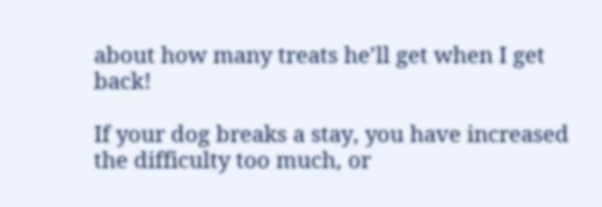about how many treats he’ll get when I get back!

If your dog breaks a stay, you have increased the difficulty too much, or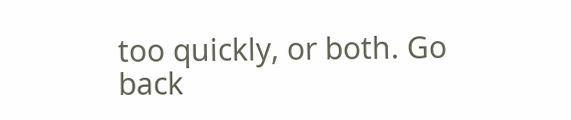too quickly, or both. Go back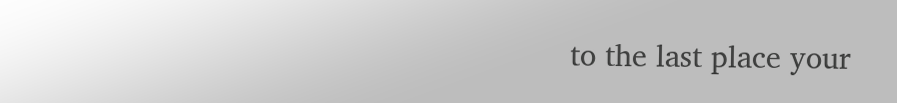to the last place your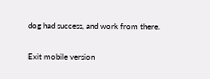dog had success, and work from there.

Exit mobile version